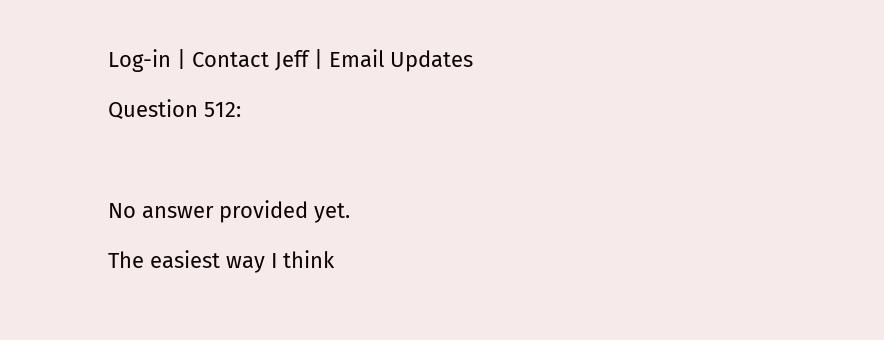Log-in | Contact Jeff | Email Updates

Question 512:



No answer provided yet.

The easiest way I think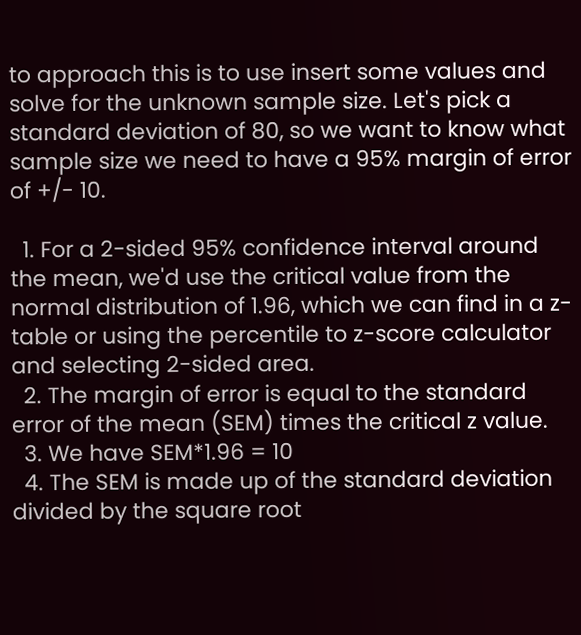to approach this is to use insert some values and solve for the unknown sample size. Let's pick a standard deviation of 80, so we want to know what sample size we need to have a 95% margin of error of +/- 10.

  1. For a 2-sided 95% confidence interval around the mean, we'd use the critical value from the normal distribution of 1.96, which we can find in a z-table or using the percentile to z-score calculator and selecting 2-sided area.
  2. The margin of error is equal to the standard error of the mean (SEM) times the critical z value.
  3. We have SEM*1.96 = 10
  4. The SEM is made up of the standard deviation divided by the square root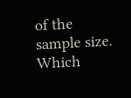of the sample size. Which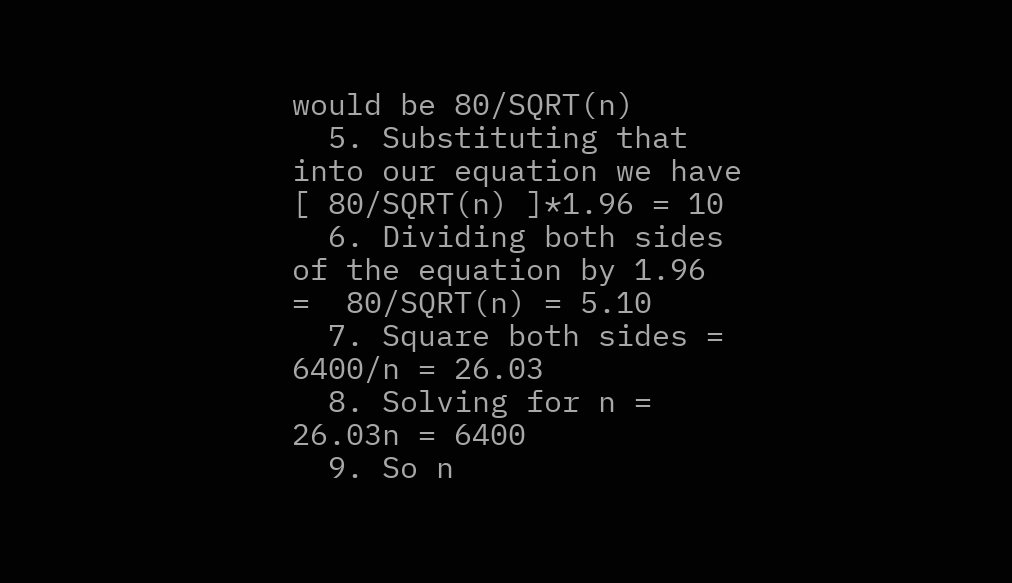would be 80/SQRT(n)
  5. Substituting that into our equation we have [ 80/SQRT(n) ]*1.96 = 10
  6. Dividing both sides of the equation by 1.96  =  80/SQRT(n) = 5.10
  7. Square both sides = 6400/n = 26.03
  8. Solving for n = 26.03n = 6400
  9. So n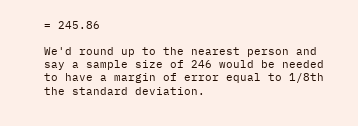= 245.86

We'd round up to the nearest person and say a sample size of 246 would be needed to have a margin of error equal to 1/8th the standard deviation.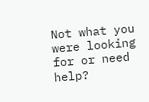Not what you were looking for or need help?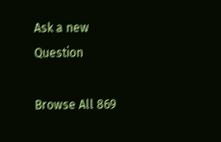Ask a new Question

Browse All 869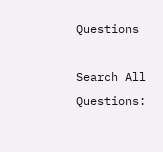Questions

Search All Questions: